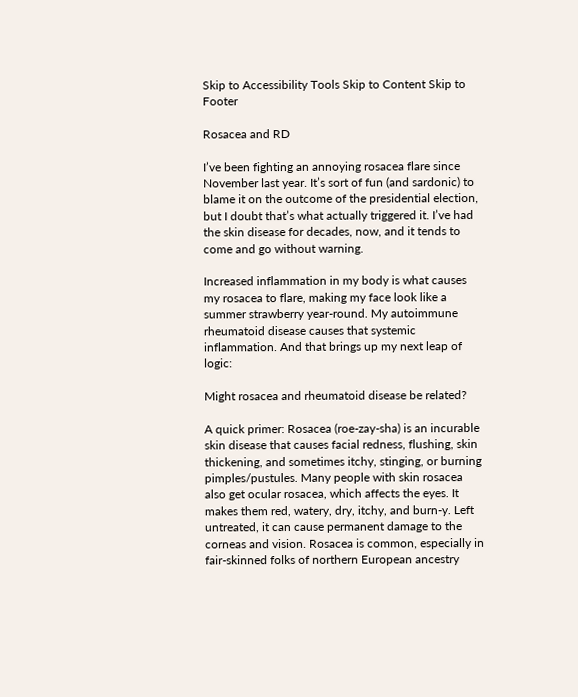Skip to Accessibility Tools Skip to Content Skip to Footer

Rosacea and RD

I’ve been fighting an annoying rosacea flare since November last year. It’s sort of fun (and sardonic) to blame it on the outcome of the presidential election, but I doubt that’s what actually triggered it. I’ve had the skin disease for decades, now, and it tends to come and go without warning.

Increased inflammation in my body is what causes my rosacea to flare, making my face look like a summer strawberry year-round. My autoimmune rheumatoid disease causes that systemic inflammation. And that brings up my next leap of logic:

Might rosacea and rheumatoid disease be related?

A quick primer: Rosacea (roe-zay-sha) is an incurable skin disease that causes facial redness, flushing, skin thickening, and sometimes itchy, stinging, or burning pimples/pustules. Many people with skin rosacea also get ocular rosacea, which affects the eyes. It makes them red, watery, dry, itchy, and burn-y. Left untreated, it can cause permanent damage to the corneas and vision. Rosacea is common, especially in fair-skinned folks of northern European ancestry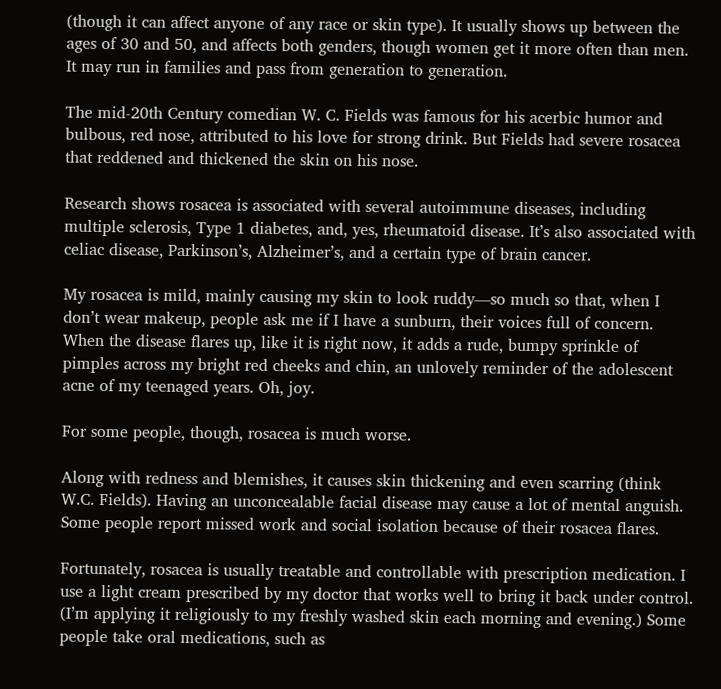(though it can affect anyone of any race or skin type). It usually shows up between the ages of 30 and 50, and affects both genders, though women get it more often than men. It may run in families and pass from generation to generation.

The mid-20th Century comedian W. C. Fields was famous for his acerbic humor and bulbous, red nose, attributed to his love for strong drink. But Fields had severe rosacea that reddened and thickened the skin on his nose.

Research shows rosacea is associated with several autoimmune diseases, including multiple sclerosis, Type 1 diabetes, and, yes, rheumatoid disease. It’s also associated with celiac disease, Parkinson’s, Alzheimer’s, and a certain type of brain cancer.

My rosacea is mild, mainly causing my skin to look ruddy—so much so that, when I don’t wear makeup, people ask me if I have a sunburn, their voices full of concern. When the disease flares up, like it is right now, it adds a rude, bumpy sprinkle of pimples across my bright red cheeks and chin, an unlovely reminder of the adolescent acne of my teenaged years. Oh, joy.

For some people, though, rosacea is much worse.

Along with redness and blemishes, it causes skin thickening and even scarring (think W.C. Fields). Having an unconcealable facial disease may cause a lot of mental anguish. Some people report missed work and social isolation because of their rosacea flares.

Fortunately, rosacea is usually treatable and controllable with prescription medication. I use a light cream prescribed by my doctor that works well to bring it back under control. (I’m applying it religiously to my freshly washed skin each morning and evening.) Some people take oral medications, such as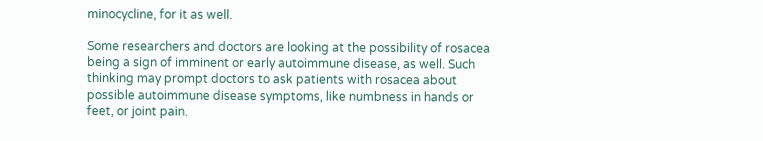minocycline, for it as well.

Some researchers and doctors are looking at the possibility of rosacea being a sign of imminent or early autoimmune disease, as well. Such thinking may prompt doctors to ask patients with rosacea about possible autoimmune disease symptoms, like numbness in hands or feet, or joint pain.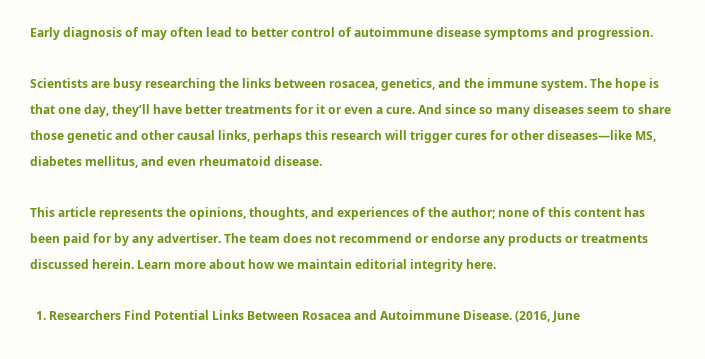Early diagnosis of may often lead to better control of autoimmune disease symptoms and progression.

Scientists are busy researching the links between rosacea, genetics, and the immune system. The hope is that one day, they’ll have better treatments for it or even a cure. And since so many diseases seem to share those genetic and other causal links, perhaps this research will trigger cures for other diseases—like MS, diabetes mellitus, and even rheumatoid disease.

This article represents the opinions, thoughts, and experiences of the author; none of this content has been paid for by any advertiser. The team does not recommend or endorse any products or treatments discussed herein. Learn more about how we maintain editorial integrity here.

  1. Researchers Find Potential Links Between Rosacea and Autoimmune Disease. (2016, June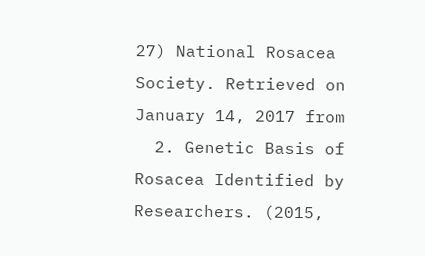27) National Rosacea Society. Retrieved on January 14, 2017 from
  2. Genetic Basis of Rosacea Identified by Researchers. (2015,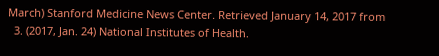March) Stanford Medicine News Center. Retrieved January 14, 2017 from
  3. (2017, Jan. 24) National Institutes of Health.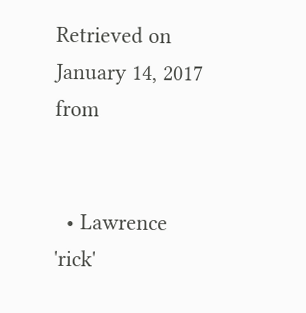Retrieved on January 14, 2017 from


  • Lawrence 'rick'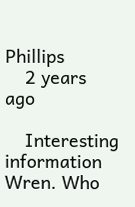Phillips
    2 years ago

    Interesting information Wren. Who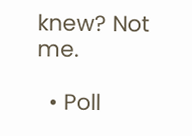knew? Not me.

  • Poll